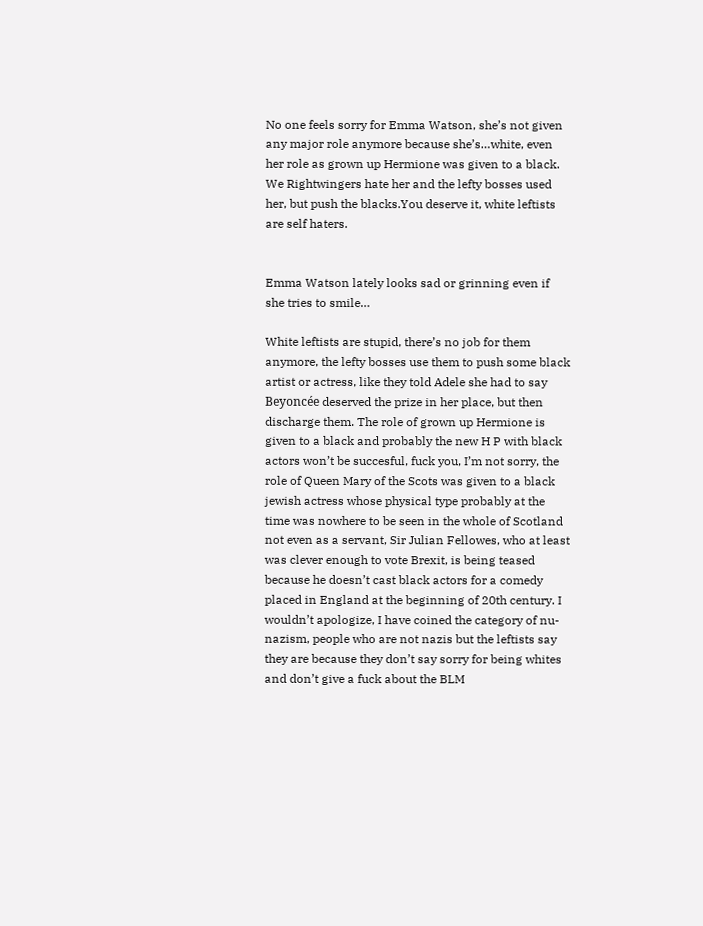No one feels sorry for Emma Watson, she’s not given any major role anymore because she’s…white, even her role as grown up Hermione was given to a black. We Rightwingers hate her and the lefty bosses used her, but push the blacks.You deserve it, white leftists are self haters.


Emma Watson lately looks sad or grinning even if she tries to smile…

White leftists are stupid, there’s no job for them anymore, the lefty bosses use them to push some black artist or actress, like they told Adele she had to say Beyoncée deserved the prize in her place, but then discharge them. The role of grown up Hermione is given to a black and probably the new H P with black actors won’t be succesful, fuck you, I’m not sorry, the role of Queen Mary of the Scots was given to a black jewish actress whose physical type probably at the time was nowhere to be seen in the whole of Scotland not even as a servant, Sir Julian Fellowes, who at least was clever enough to vote Brexit, is being teased because he doesn’t cast black actors for a comedy placed in England at the beginning of 20th century. I wouldn’t apologize, I have coined the category of nu-nazism, people who are not nazis but the leftists say they are because they don’t say sorry for being whites and don’t give a fuck about the BLM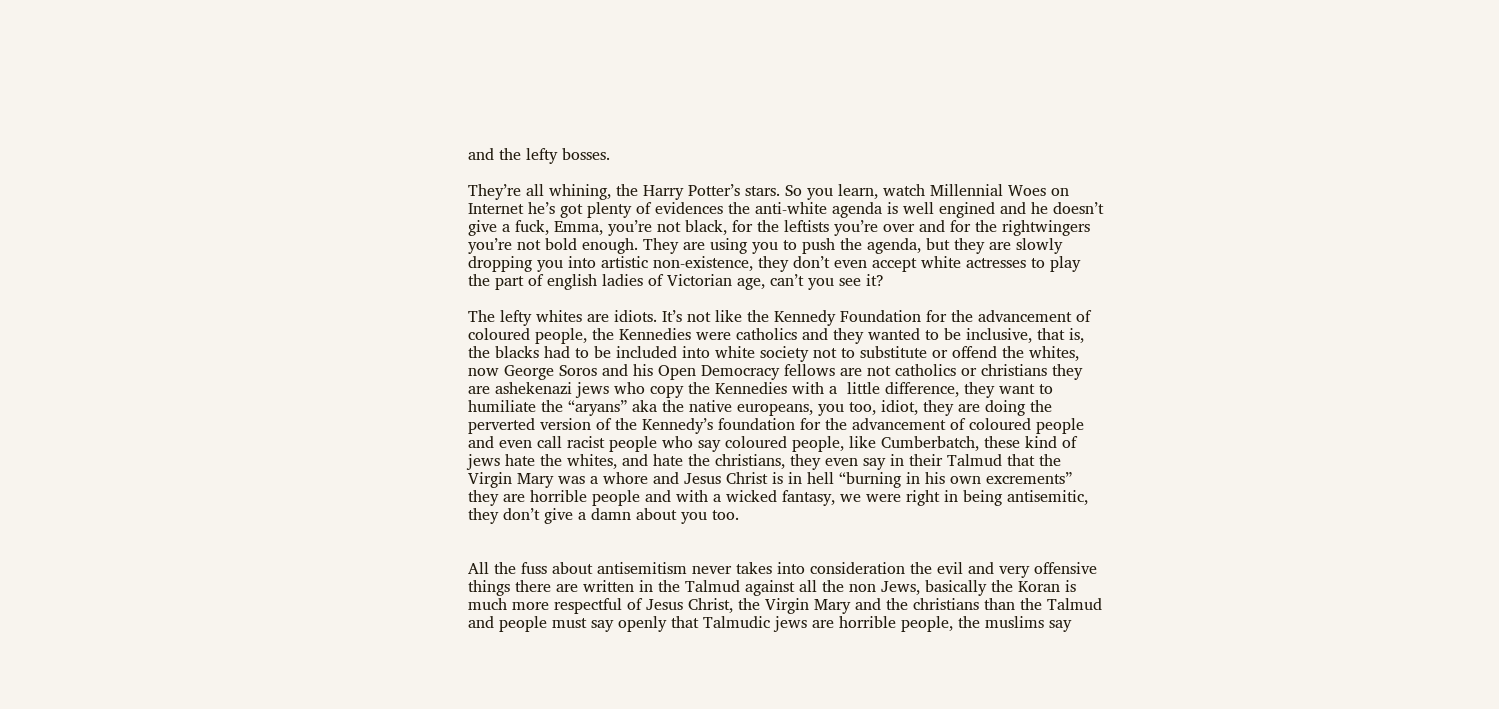and the lefty bosses.

They’re all whining, the Harry Potter’s stars. So you learn, watch Millennial Woes on Internet he’s got plenty of evidences the anti-white agenda is well engined and he doesn’t give a fuck, Emma, you’re not black, for the leftists you’re over and for the rightwingers you’re not bold enough. They are using you to push the agenda, but they are slowly dropping you into artistic non-existence, they don’t even accept white actresses to play the part of english ladies of Victorian age, can’t you see it?

The lefty whites are idiots. It’s not like the Kennedy Foundation for the advancement of coloured people, the Kennedies were catholics and they wanted to be inclusive, that is, the blacks had to be included into white society not to substitute or offend the whites, now George Soros and his Open Democracy fellows are not catholics or christians they are ashekenazi jews who copy the Kennedies with a  little difference, they want to humiliate the “aryans” aka the native europeans, you too, idiot, they are doing the perverted version of the Kennedy’s foundation for the advancement of coloured people and even call racist people who say coloured people, like Cumberbatch, these kind of jews hate the whites, and hate the christians, they even say in their Talmud that the Virgin Mary was a whore and Jesus Christ is in hell “burning in his own excrements” they are horrible people and with a wicked fantasy, we were right in being antisemitic, they don’t give a damn about you too.


All the fuss about antisemitism never takes into consideration the evil and very offensive things there are written in the Talmud against all the non Jews, basically the Koran is much more respectful of Jesus Christ, the Virgin Mary and the christians than the Talmud and people must say openly that Talmudic jews are horrible people, the muslims say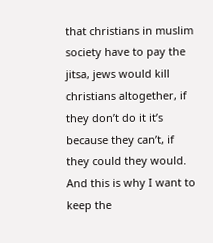that christians in muslim society have to pay the jitsa, jews would kill christians altogether, if they don’t do it it’s because they can’t, if they could they would. And this is why I want to keep the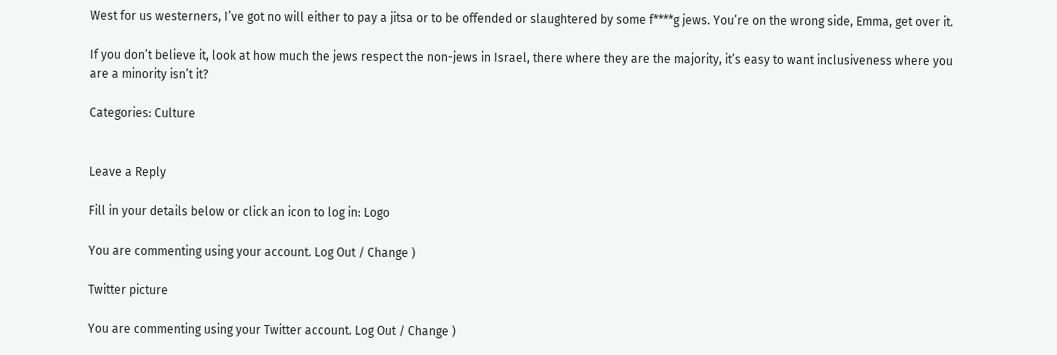West for us westerners, I’ve got no will either to pay a jitsa or to be offended or slaughtered by some f****g jews. You’re on the wrong side, Emma, get over it.

If you don’t believe it, look at how much the jews respect the non-jews in Israel, there where they are the majority, it’s easy to want inclusiveness where you are a minority isn’t it?

Categories: Culture


Leave a Reply

Fill in your details below or click an icon to log in: Logo

You are commenting using your account. Log Out / Change )

Twitter picture

You are commenting using your Twitter account. Log Out / Change )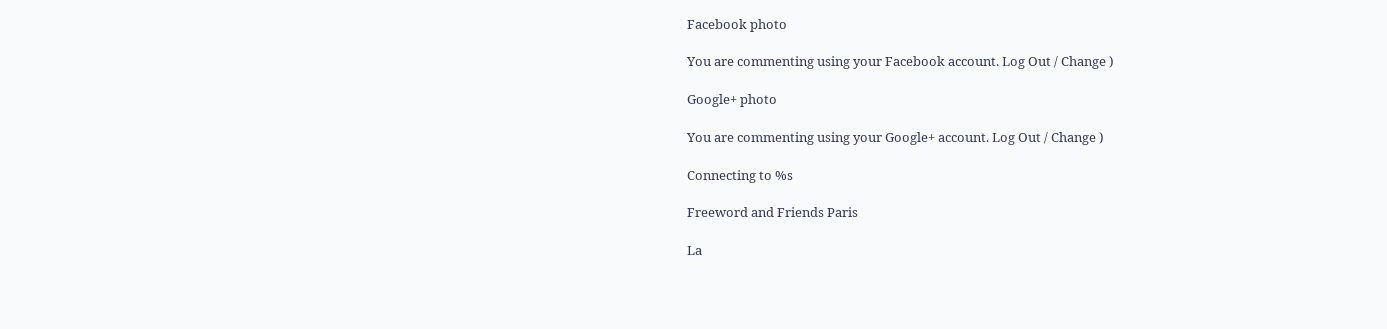Facebook photo

You are commenting using your Facebook account. Log Out / Change )

Google+ photo

You are commenting using your Google+ account. Log Out / Change )

Connecting to %s

Freeword and Friends Paris

La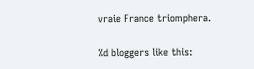vraie France triomphera.

%d bloggers like this: